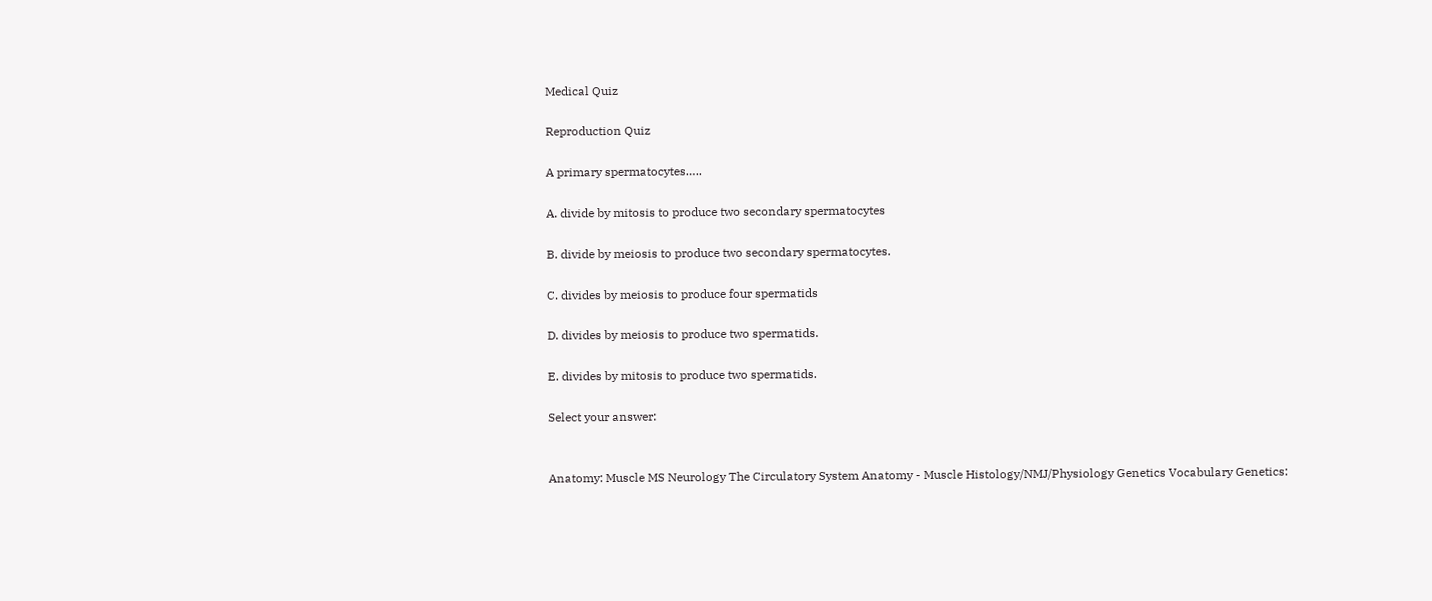Medical Quiz

Reproduction Quiz

A primary spermatocytes…..

A. divide by mitosis to produce two secondary spermatocytes

B. divide by meiosis to produce two secondary spermatocytes.

C. divides by meiosis to produce four spermatids

D. divides by meiosis to produce two spermatids.

E. divides by mitosis to produce two spermatids.

Select your answer:


Anatomy: Muscle MS Neurology The Circulatory System Anatomy - Muscle Histology/NMJ/Physiology Genetics Vocabulary Genetics: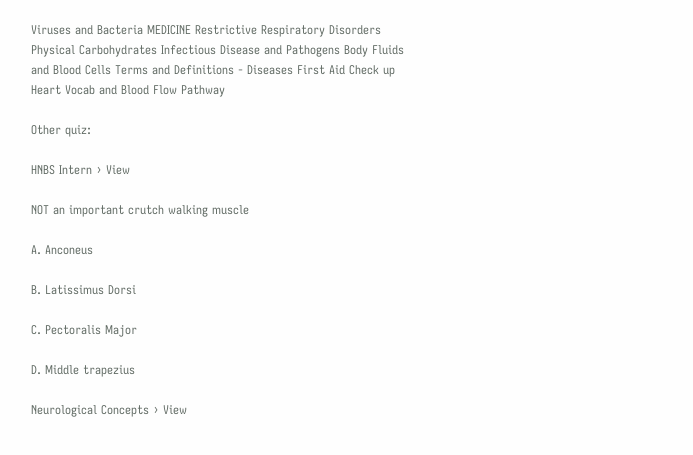Viruses and Bacteria MEDICINE Restrictive Respiratory Disorders Physical Carbohydrates Infectious Disease and Pathogens Body Fluids and Blood Cells Terms and Definitions - Diseases First Aid Check up Heart Vocab and Blood Flow Pathway

Other quiz:

HNBS Intern › View

NOT an important crutch walking muscle

A. Anconeus

B. Latissimus Dorsi

C. Pectoralis Major

D. Middle trapezius

Neurological Concepts › View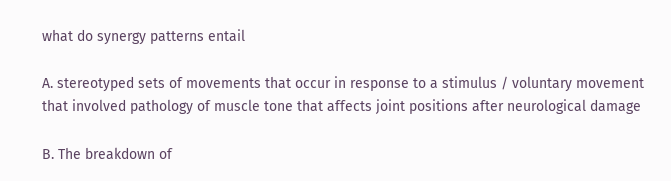what do synergy patterns entail

A. stereotyped sets of movements that occur in response to a stimulus / voluntary movement that involved pathology of muscle tone that affects joint positions after neurological damage

B. The breakdown of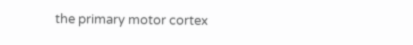the primary motor cortex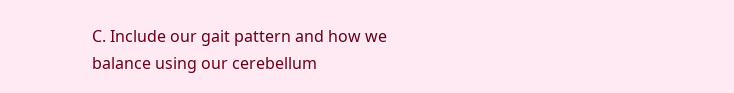C. Include our gait pattern and how we balance using our cerebellum